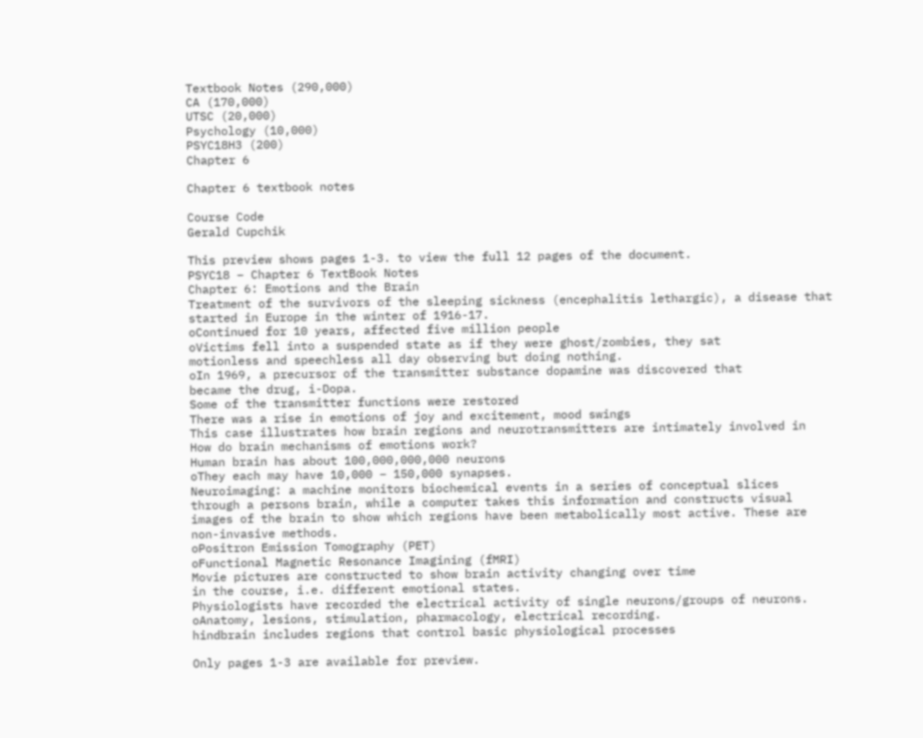Textbook Notes (290,000)
CA (170,000)
UTSC (20,000)
Psychology (10,000)
PSYC18H3 (200)
Chapter 6

Chapter 6 textbook notes

Course Code
Gerald Cupchik

This preview shows pages 1-3. to view the full 12 pages of the document.
PSYC18 – Chapter 6 TextBook Notes
Chapter 6: Emotions and the Brain
Treatment of the survivors of the sleeping sickness (encephalitis lethargic), a disease that
started in Europe in the winter of 1916-17.
oContinued for 10 years, affected five million people
oVictims fell into a suspended state as if they were ghost/zombies, they sat
motionless and speechless all day observing but doing nothing.
oIn 1969, a precursor of the transmitter substance dopamine was discovered that
became the drug, i-Dopa.
Some of the transmitter functions were restored
There was a rise in emotions of joy and excitement, mood swings
This case illustrates how brain regions and neurotransmitters are intimately involved in
How do brain mechanisms of emotions work?
Human brain has about 100,000,000,000 neurons
oThey each may have 10,000 – 150,000 synapses.
Neuroimaging: a machine monitors biochemical events in a series of conceptual slices
through a persons brain, while a computer takes this information and constructs visual
images of the brain to show which regions have been metabolically most active. These are
non-invasive methods.
oPositron Emission Tomography (PET)
oFunctional Magnetic Resonance Imagining (fMRI)
Movie pictures are constructed to show brain activity changing over time
in the course, i.e. different emotional states.
Physiologists have recorded the electrical activity of single neurons/groups of neurons.
oAnatomy, lesions, stimulation, pharmacology, electrical recording.
hindbrain includes regions that control basic physiological processes

Only pages 1-3 are available for preview.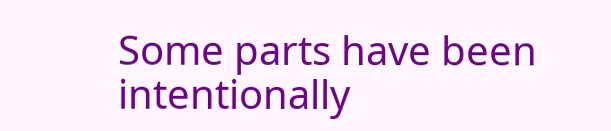Some parts have been intentionally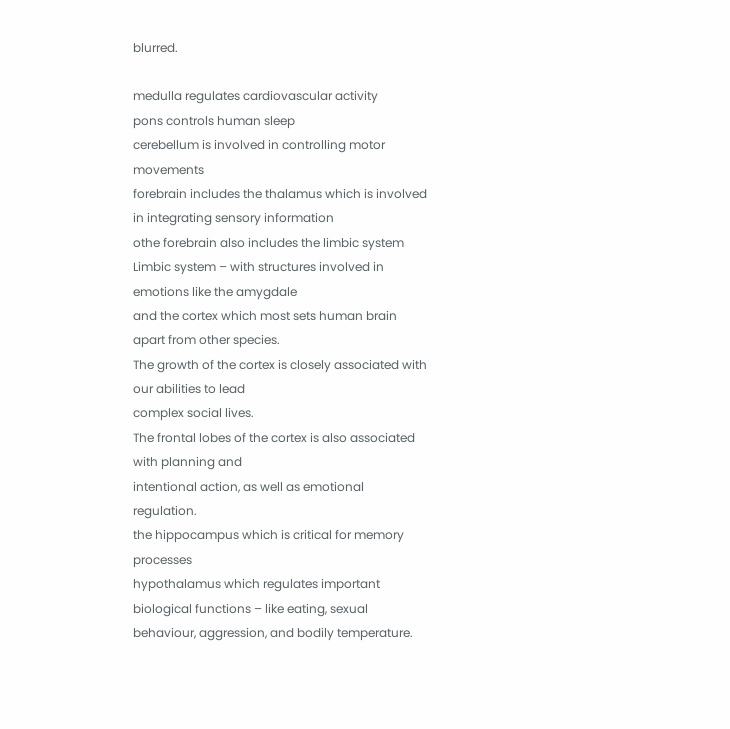blurred.

medulla regulates cardiovascular activity
pons controls human sleep
cerebellum is involved in controlling motor movements
forebrain includes the thalamus which is involved in integrating sensory information
othe forebrain also includes the limbic system
Limbic system – with structures involved in emotions like the amygdale
and the cortex which most sets human brain apart from other species.
The growth of the cortex is closely associated with our abilities to lead
complex social lives.
The frontal lobes of the cortex is also associated with planning and
intentional action, as well as emotional regulation.
the hippocampus which is critical for memory processes
hypothalamus which regulates important biological functions – like eating, sexual
behaviour, aggression, and bodily temperature.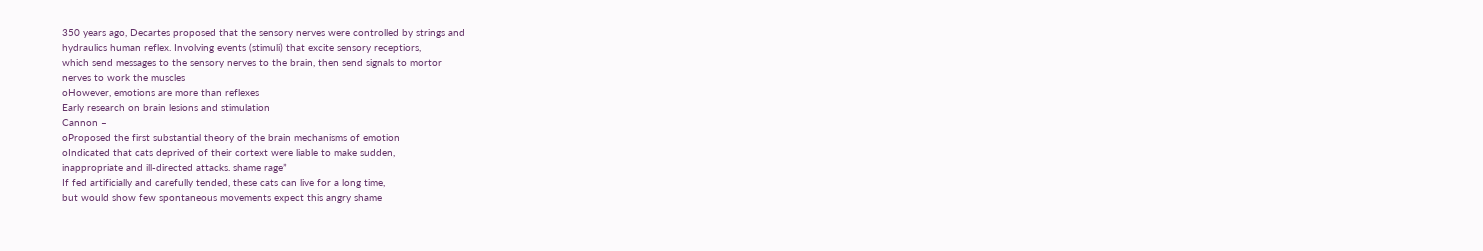350 years ago, Decartes proposed that the sensory nerves were controlled by strings and
hydraulics human reflex. Involving events (stimuli) that excite sensory receptiors,
which send messages to the sensory nerves to the brain, then send signals to mortor
nerves to work the muscles
oHowever, emotions are more than reflexes
Early research on brain lesions and stimulation
Cannon –
oProposed the first substantial theory of the brain mechanisms of emotion
oIndicated that cats deprived of their cortext were liable to make sudden,
inappropriate and ill-directed attacks. shame rage”
If fed artificially and carefully tended, these cats can live for a long time,
but would show few spontaneous movements expect this angry shame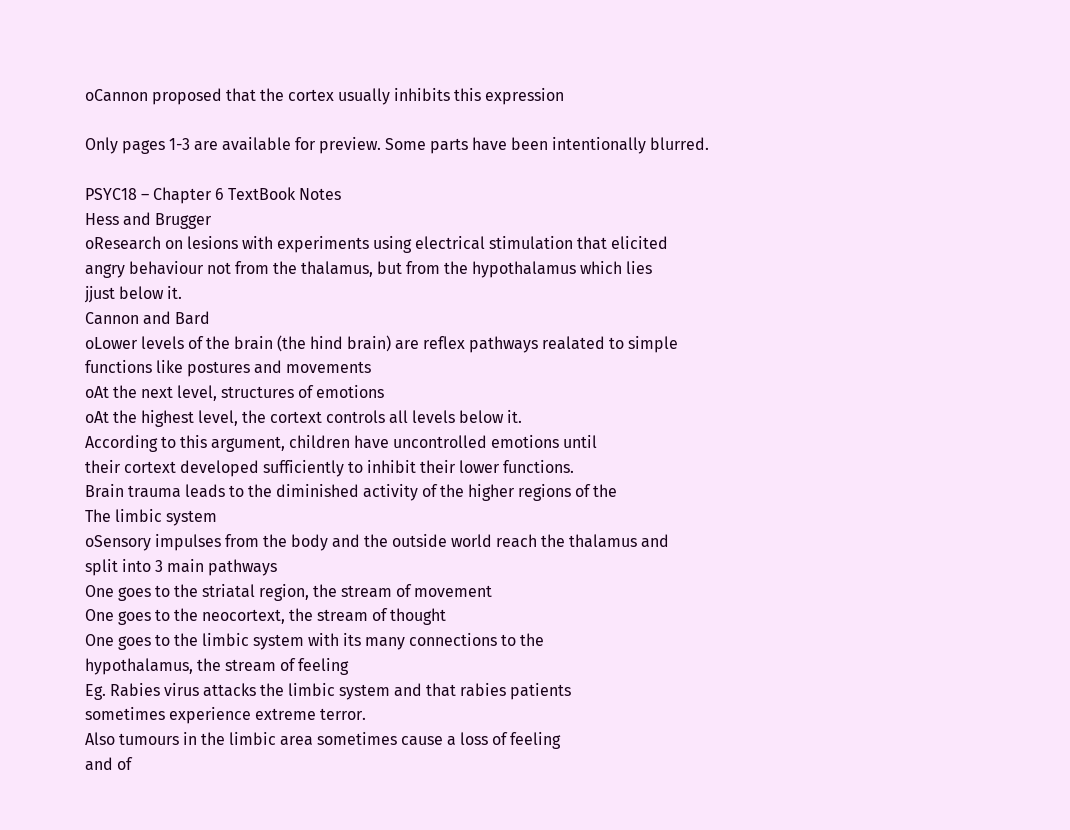oCannon proposed that the cortex usually inhibits this expression

Only pages 1-3 are available for preview. Some parts have been intentionally blurred.

PSYC18 – Chapter 6 TextBook Notes
Hess and Brugger
oResearch on lesions with experiments using electrical stimulation that elicited
angry behaviour not from the thalamus, but from the hypothalamus which lies
jjust below it.
Cannon and Bard
oLower levels of the brain (the hind brain) are reflex pathways realated to simple
functions like postures and movements
oAt the next level, structures of emotions
oAt the highest level, the cortext controls all levels below it.
According to this argument, children have uncontrolled emotions until
their cortext developed sufficiently to inhibit their lower functions.
Brain trauma leads to the diminished activity of the higher regions of the
The limbic system
oSensory impulses from the body and the outside world reach the thalamus and
split into 3 main pathways
One goes to the striatal region, the stream of movement
One goes to the neocortext, the stream of thought
One goes to the limbic system with its many connections to the
hypothalamus, the stream of feeling
Eg. Rabies virus attacks the limbic system and that rabies patients
sometimes experience extreme terror.
Also tumours in the limbic area sometimes cause a loss of feeling
and of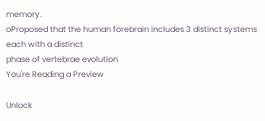memory.
oProposed that the human forebrain includes 3 distinct systems each with a distinct
phase of vertebrae evolution
You're Reading a Preview

Unlock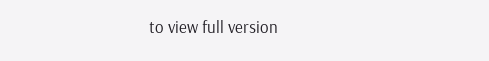to view full version